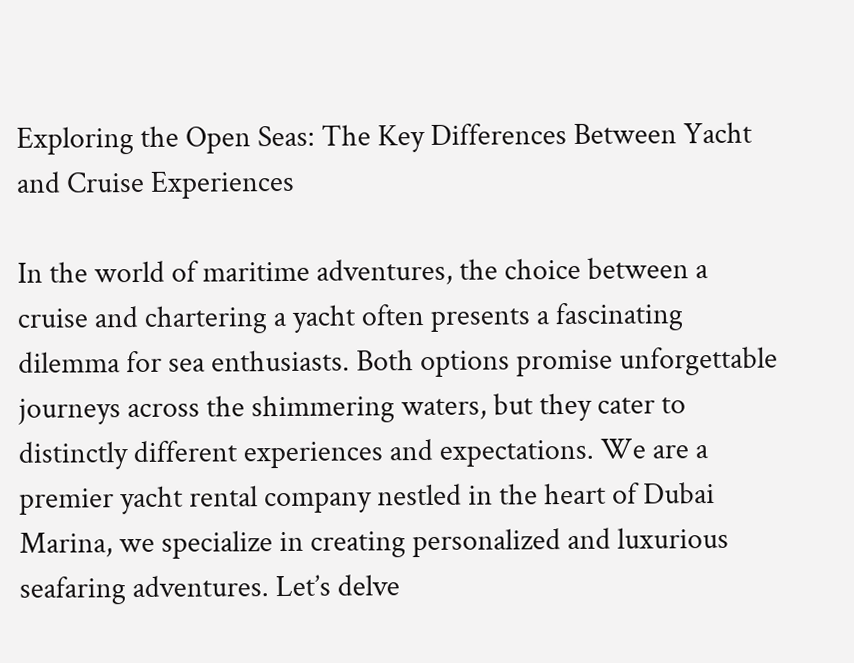Exploring the Open Seas: The Key Differences Between Yacht and Cruise Experiences

In the world of maritime adventures, the choice between a cruise and chartering a yacht often presents a fascinating dilemma for sea enthusiasts. Both options promise unforgettable journeys across the shimmering waters, but they cater to distinctly different experiences and expectations. We are a premier yacht rental company nestled in the heart of Dubai Marina, we specialize in creating personalized and luxurious seafaring adventures. Let’s delve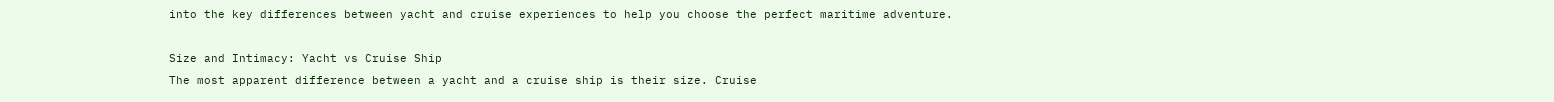into the key differences between yacht and cruise experiences to help you choose the perfect maritime adventure.

Size and Intimacy: Yacht vs Cruise Ship
The most apparent difference between a yacht and a cruise ship is their size. Cruise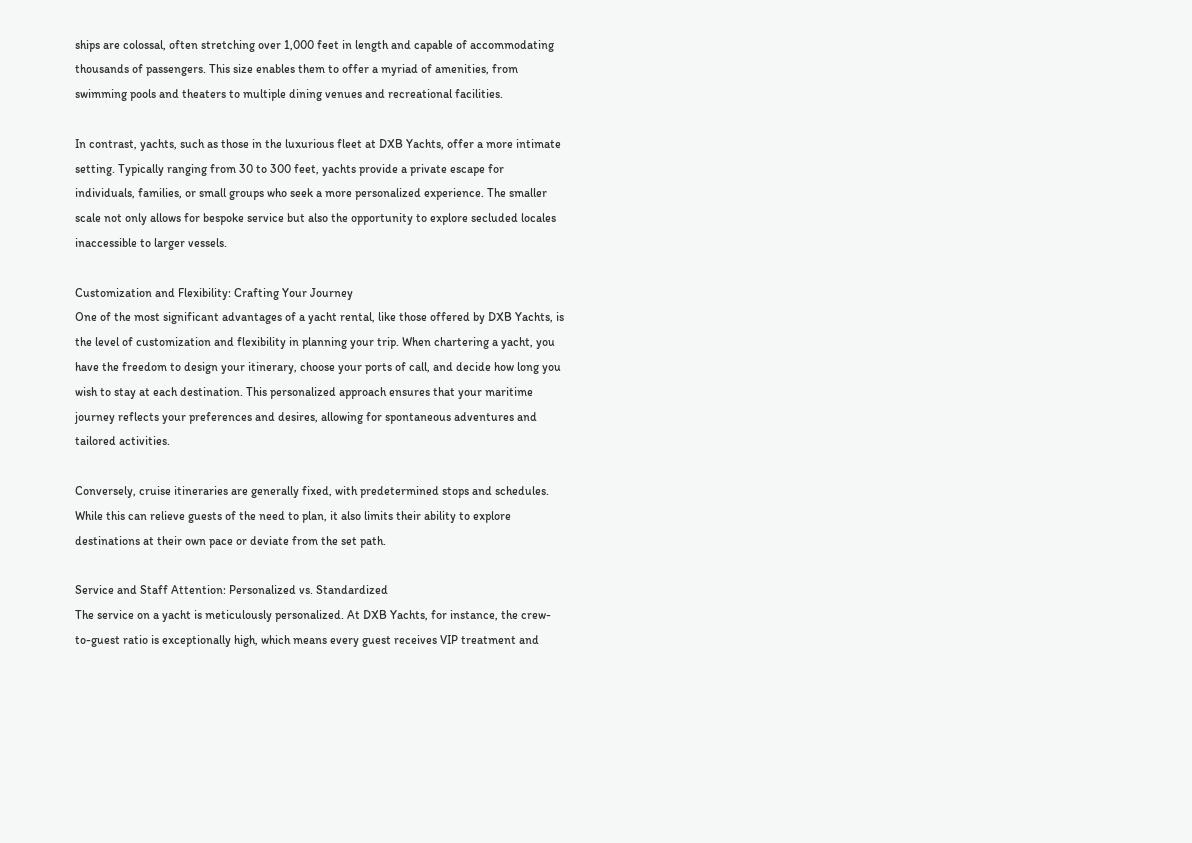ships are colossal, often stretching over 1,000 feet in length and capable of accommodating thousands of passengers. This size enables them to offer a myriad of amenities, from swimming pools and theaters to multiple dining venues and recreational facilities.

In contrast, yachts, such as those in the luxurious fleet at DXB Yachts, offer a more intimate setting. Typically ranging from 30 to 300 feet, yachts provide a private escape for individuals, families, or small groups who seek a more personalized experience. The smaller scale not only allows for bespoke service but also the opportunity to explore secluded locales inaccessible to larger vessels.

Customization and Flexibility: Crafting Your Journey
One of the most significant advantages of a yacht rental, like those offered by DXB Yachts, is the level of customization and flexibility in planning your trip. When chartering a yacht, you have the freedom to design your itinerary, choose your ports of call, and decide how long you wish to stay at each destination. This personalized approach ensures that your maritime journey reflects your preferences and desires, allowing for spontaneous adventures and tailored activities.

Conversely, cruise itineraries are generally fixed, with predetermined stops and schedules. While this can relieve guests of the need to plan, it also limits their ability to explore destinations at their own pace or deviate from the set path.

Service and Staff Attention: Personalized vs. Standardized
The service on a yacht is meticulously personalized. At DXB Yachts, for instance, the crew-to-guest ratio is exceptionally high, which means every guest receives VIP treatment and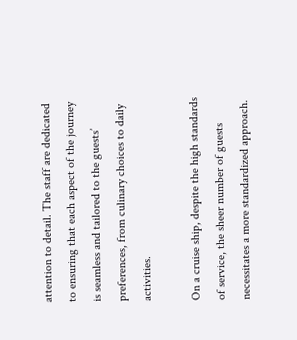attention to detail. The staff are dedicated to ensuring that each aspect of the journey is seamless and tailored to the guests’ preferences, from culinary choices to daily activities.

On a cruise ship, despite the high standards of service, the sheer number of guests necessitates a more standardized approach.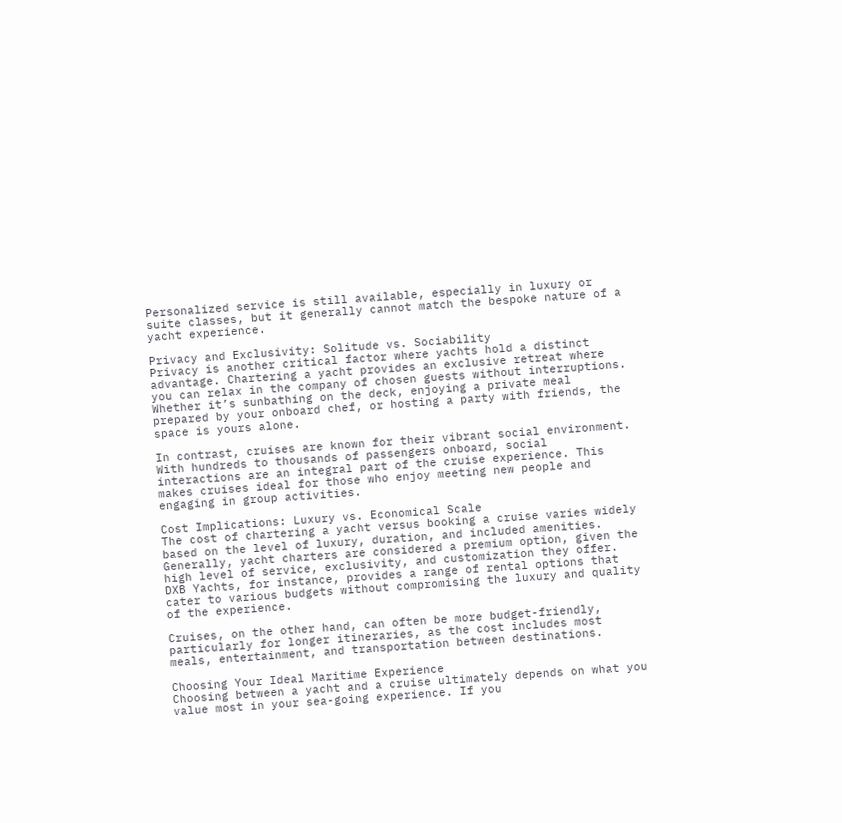Personalized service is still available, especially in luxury or suite classes, but it generally cannot match the bespoke nature of a yacht experience.

Privacy and Exclusivity: Solitude vs. Sociability
Privacy is another critical factor where yachts hold a distinct advantage. Chartering a yacht provides an exclusive retreat where you can relax in the company of chosen guests without interruptions. Whether it’s sunbathing on the deck, enjoying a private meal prepared by your onboard chef, or hosting a party with friends, the space is yours alone.

In contrast, cruises are known for their vibrant social environment. With hundreds to thousands of passengers onboard, social interactions are an integral part of the cruise experience. This makes cruises ideal for those who enjoy meeting new people and engaging in group activities.

Cost Implications: Luxury vs. Economical Scale
The cost of chartering a yacht versus booking a cruise varies widely based on the level of luxury, duration, and included amenities. Generally, yacht charters are considered a premium option, given the high level of service, exclusivity, and customization they offer. DXB Yachts, for instance, provides a range of rental options that cater to various budgets without compromising the luxury and quality of the experience.

Cruises, on the other hand, can often be more budget-friendly, particularly for longer itineraries, as the cost includes most meals, entertainment, and transportation between destinations.

Choosing Your Ideal Maritime Experience
Choosing between a yacht and a cruise ultimately depends on what you value most in your sea-going experience. If you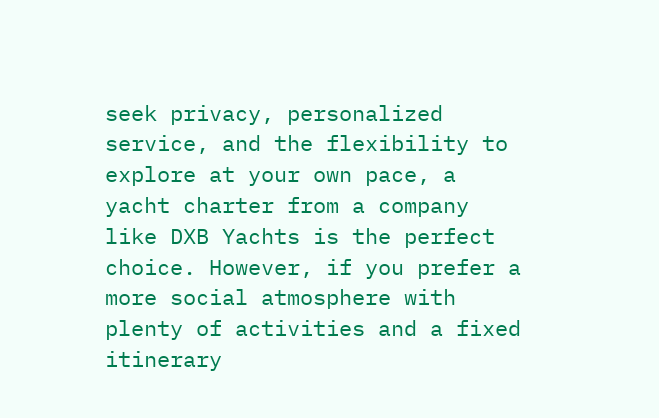seek privacy, personalized service, and the flexibility to explore at your own pace, a yacht charter from a company like DXB Yachts is the perfect choice. However, if you prefer a more social atmosphere with plenty of activities and a fixed itinerary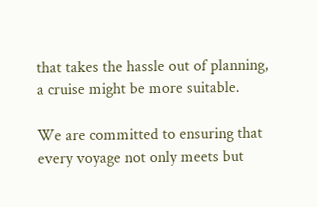that takes the hassle out of planning, a cruise might be more suitable.

We are committed to ensuring that every voyage not only meets but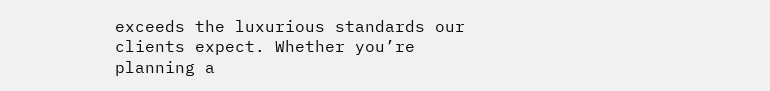exceeds the luxurious standards our clients expect. Whether you’re planning a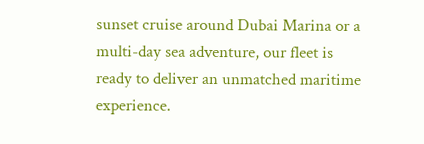sunset cruise around Dubai Marina or a multi-day sea adventure, our fleet is ready to deliver an unmatched maritime experience.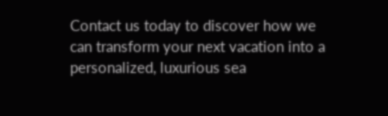Contact us today to discover how we can transform your next vacation into a personalized, luxurious sea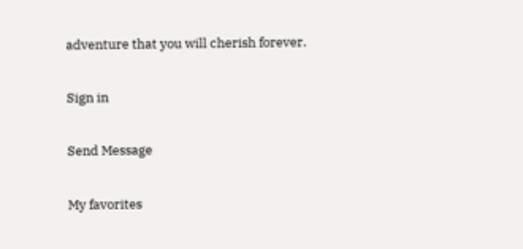adventure that you will cherish forever.

Sign in

Send Message

My favorites